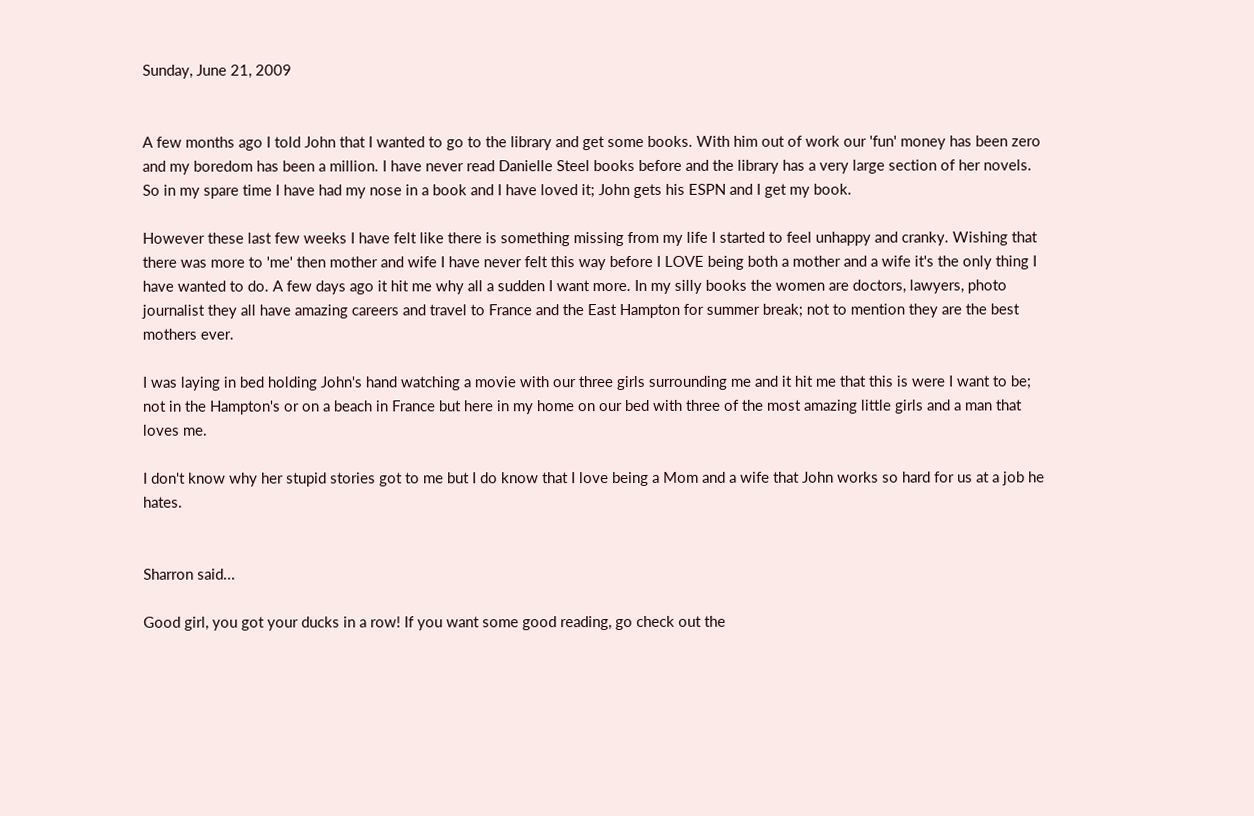Sunday, June 21, 2009


A few months ago I told John that I wanted to go to the library and get some books. With him out of work our 'fun' money has been zero and my boredom has been a million. I have never read Danielle Steel books before and the library has a very large section of her novels. So in my spare time I have had my nose in a book and I have loved it; John gets his ESPN and I get my book.

However these last few weeks I have felt like there is something missing from my life I started to feel unhappy and cranky. Wishing that there was more to 'me' then mother and wife I have never felt this way before I LOVE being both a mother and a wife it's the only thing I have wanted to do. A few days ago it hit me why all a sudden I want more. In my silly books the women are doctors, lawyers, photo journalist they all have amazing careers and travel to France and the East Hampton for summer break; not to mention they are the best mothers ever.

I was laying in bed holding John's hand watching a movie with our three girls surrounding me and it hit me that this is were I want to be; not in the Hampton's or on a beach in France but here in my home on our bed with three of the most amazing little girls and a man that loves me.

I don't know why her stupid stories got to me but I do know that I love being a Mom and a wife that John works so hard for us at a job he hates.


Sharron said...

Good girl, you got your ducks in a row! If you want some good reading, go check out the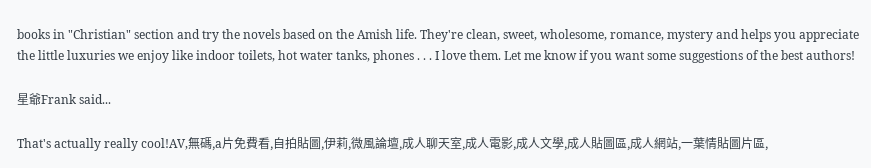books in "Christian" section and try the novels based on the Amish life. They're clean, sweet, wholesome, romance, mystery and helps you appreciate the little luxuries we enjoy like indoor toilets, hot water tanks, phones . . . I love them. Let me know if you want some suggestions of the best authors!

星爺Frank said...

That's actually really cool!AV,無碼,a片免費看,自拍貼圖,伊莉,微風論壇,成人聊天室,成人電影,成人文學,成人貼圖區,成人網站,一葉情貼圖片區,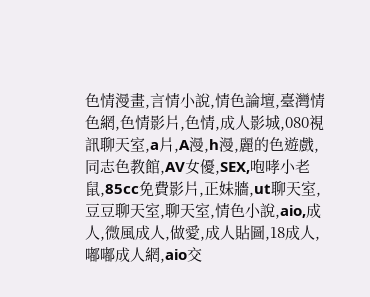色情漫畫,言情小說,情色論壇,臺灣情色網,色情影片,色情,成人影城,080視訊聊天室,a片,A漫,h漫,麗的色遊戲,同志色教館,AV女優,SEX,咆哮小老鼠,85cc免費影片,正妹牆,ut聊天室,豆豆聊天室,聊天室,情色小說,aio,成人,微風成人,做愛,成人貼圖,18成人,嘟嘟成人網,aio交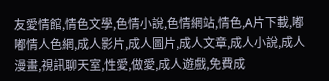友愛情館,情色文學,色情小說,色情網站,情色,A片下載,嘟嘟情人色網,成人影片,成人圖片,成人文章,成人小說,成人漫畫,視訊聊天室,性愛,做愛,成人遊戲,免費成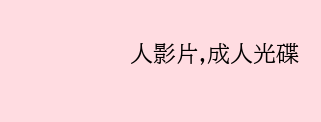人影片,成人光碟